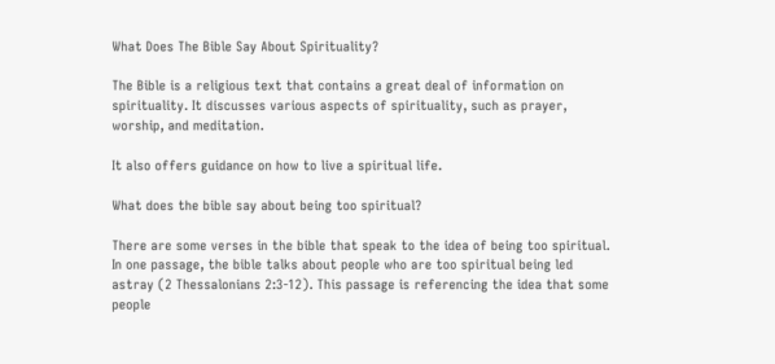What Does The Bible Say About Spirituality?

The Bible is a religious text that contains a great deal of information on spirituality. It discusses various aspects of spirituality, such as prayer, worship, and meditation.

It also offers guidance on how to live a spiritual life.

What does the bible say about being too spiritual?

There are some verses in the bible that speak to the idea of being too spiritual. In one passage, the bible talks about people who are too spiritual being led astray (2 Thessalonians 2:3-12). This passage is referencing the idea that some people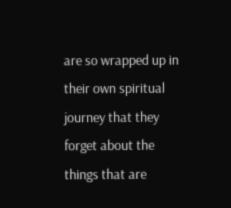are so wrapped up in their own spiritual journey that they forget about the things that are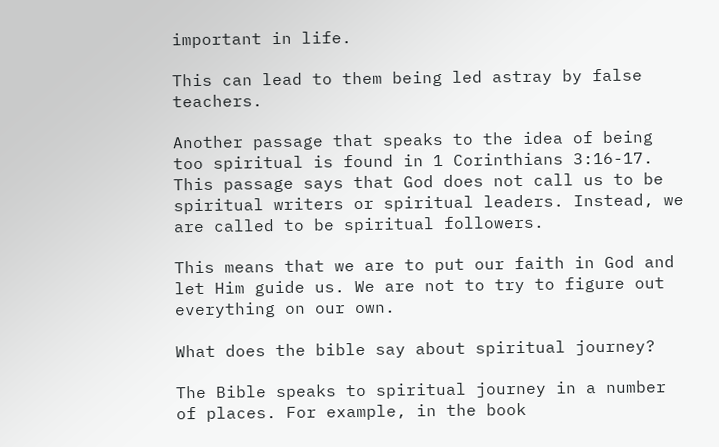important in life.

This can lead to them being led astray by false teachers.

Another passage that speaks to the idea of being too spiritual is found in 1 Corinthians 3:16-17. This passage says that God does not call us to be spiritual writers or spiritual leaders. Instead, we are called to be spiritual followers.

This means that we are to put our faith in God and let Him guide us. We are not to try to figure out everything on our own.

What does the bible say about spiritual journey?

The Bible speaks to spiritual journey in a number of places. For example, in the book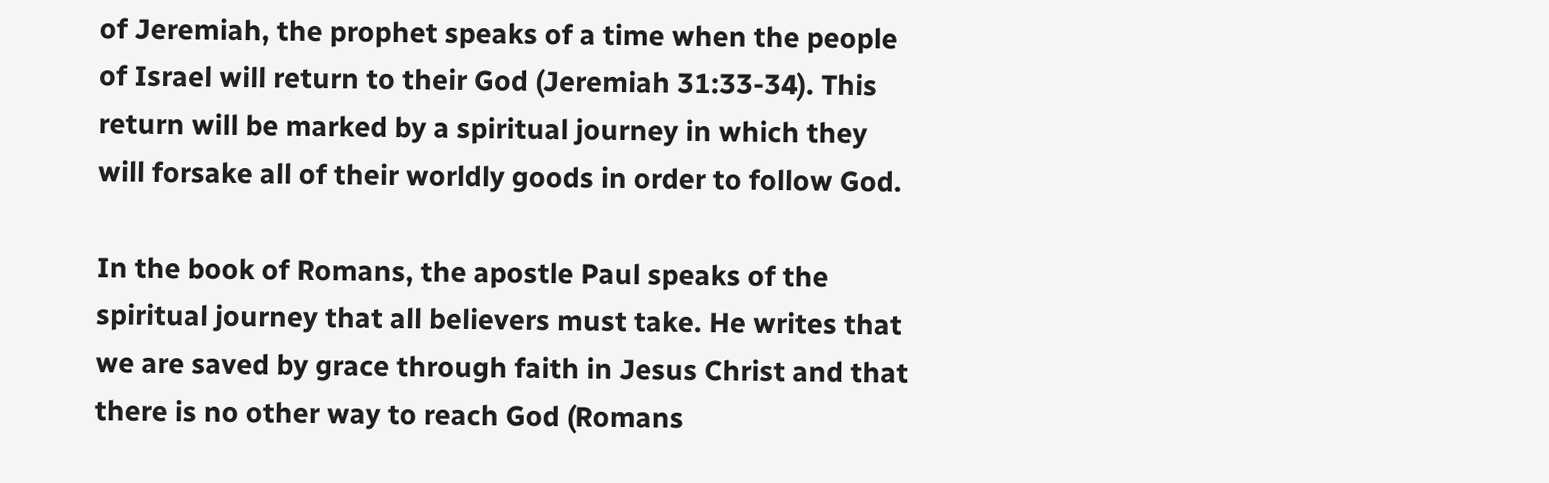of Jeremiah, the prophet speaks of a time when the people of Israel will return to their God (Jeremiah 31:33-34). This return will be marked by a spiritual journey in which they will forsake all of their worldly goods in order to follow God.

In the book of Romans, the apostle Paul speaks of the spiritual journey that all believers must take. He writes that we are saved by grace through faith in Jesus Christ and that there is no other way to reach God (Romans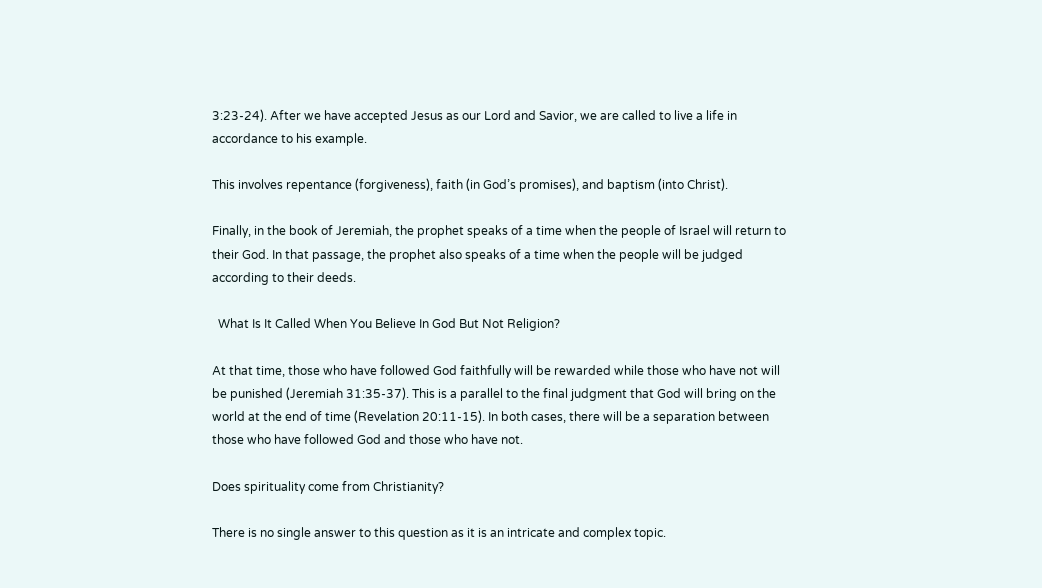3:23-24). After we have accepted Jesus as our Lord and Savior, we are called to live a life in accordance to his example.

This involves repentance (forgiveness), faith (in God’s promises), and baptism (into Christ).

Finally, in the book of Jeremiah, the prophet speaks of a time when the people of Israel will return to their God. In that passage, the prophet also speaks of a time when the people will be judged according to their deeds.

  What Is It Called When You Believe In God But Not Religion?

At that time, those who have followed God faithfully will be rewarded while those who have not will be punished (Jeremiah 31:35-37). This is a parallel to the final judgment that God will bring on the world at the end of time (Revelation 20:11-15). In both cases, there will be a separation between those who have followed God and those who have not.

Does spirituality come from Christianity?

There is no single answer to this question as it is an intricate and complex topic.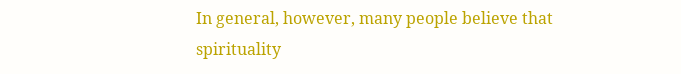In general, however, many people believe that spirituality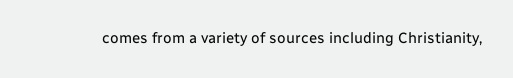comes from a variety of sources including Christianity,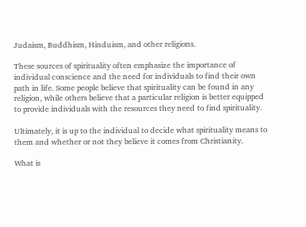Judaism, Buddhism, Hinduism, and other religions.

These sources of spirituality often emphasize the importance of individual conscience and the need for individuals to find their own path in life. Some people believe that spirituality can be found in any religion, while others believe that a particular religion is better equipped to provide individuals with the resources they need to find spirituality.

Ultimately, it is up to the individual to decide what spirituality means to them and whether or not they believe it comes from Christianity.

What is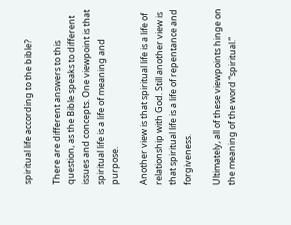spiritual life according to the bible?

There are different answers to this question, as the Bible speaks to different issues and concepts. One viewpoint is that spiritual life is a life of meaning and purpose.

Another view is that spiritual life is a life of relationship with God. Still another view is that spiritual life is a life of repentance and forgiveness.

Ultimately, all of these viewpoints hinge on the meaning of the word “spiritual.”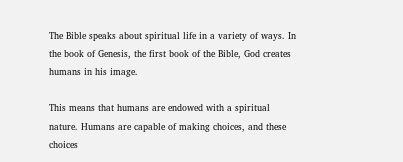The Bible speaks about spiritual life in a variety of ways. In the book of Genesis, the first book of the Bible, God creates humans in his image.

This means that humans are endowed with a spiritual nature. Humans are capable of making choices, and these choices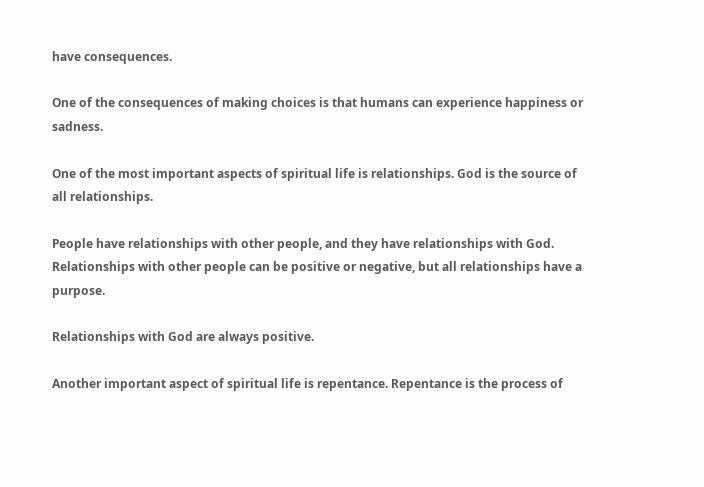have consequences.

One of the consequences of making choices is that humans can experience happiness or sadness.

One of the most important aspects of spiritual life is relationships. God is the source of all relationships.

People have relationships with other people, and they have relationships with God. Relationships with other people can be positive or negative, but all relationships have a purpose.

Relationships with God are always positive.

Another important aspect of spiritual life is repentance. Repentance is the process of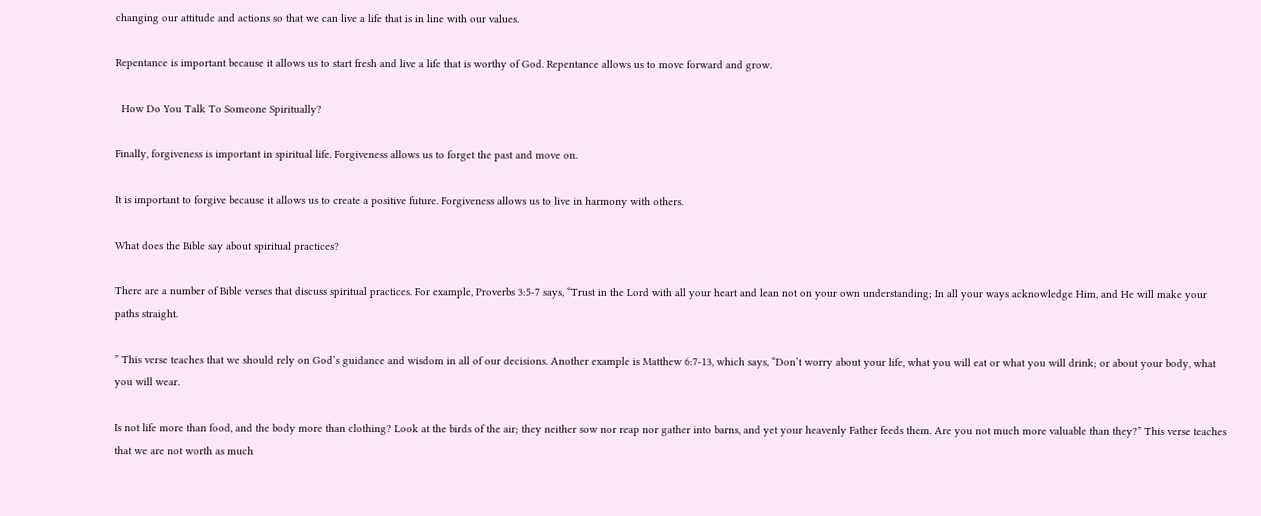changing our attitude and actions so that we can live a life that is in line with our values.

Repentance is important because it allows us to start fresh and live a life that is worthy of God. Repentance allows us to move forward and grow.

  How Do You Talk To Someone Spiritually?

Finally, forgiveness is important in spiritual life. Forgiveness allows us to forget the past and move on.

It is important to forgive because it allows us to create a positive future. Forgiveness allows us to live in harmony with others.

What does the Bible say about spiritual practices?

There are a number of Bible verses that discuss spiritual practices. For example, Proverbs 3:5-7 says, “Trust in the Lord with all your heart and lean not on your own understanding; In all your ways acknowledge Him, and He will make your paths straight.

” This verse teaches that we should rely on God’s guidance and wisdom in all of our decisions. Another example is Matthew 6:7-13, which says, “Don’t worry about your life, what you will eat or what you will drink; or about your body, what you will wear.

Is not life more than food, and the body more than clothing? Look at the birds of the air; they neither sow nor reap nor gather into barns, and yet your heavenly Father feeds them. Are you not much more valuable than they?” This verse teaches that we are not worth as much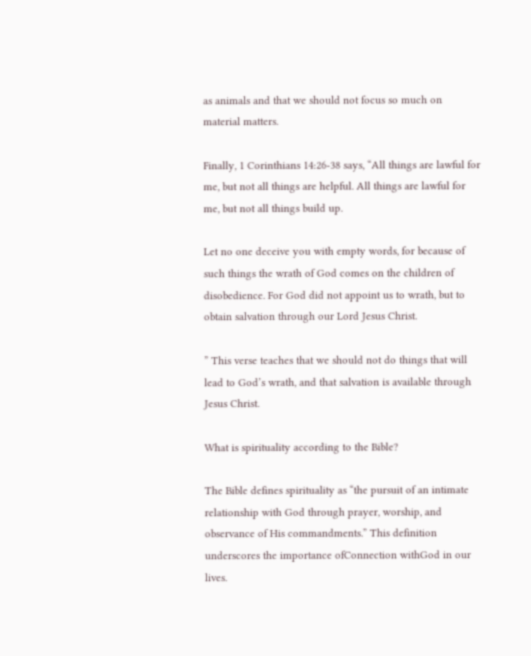as animals and that we should not focus so much on material matters.

Finally, 1 Corinthians 14:26-38 says, “All things are lawful for me, but not all things are helpful. All things are lawful for me, but not all things build up.

Let no one deceive you with empty words, for because of such things the wrath of God comes on the children of disobedience. For God did not appoint us to wrath, but to obtain salvation through our Lord Jesus Christ.

” This verse teaches that we should not do things that will lead to God’s wrath, and that salvation is available through Jesus Christ.

What is spirituality according to the Bible?

The Bible defines spirituality as “the pursuit of an intimate relationship with God through prayer, worship, and observance of His commandments.” This definition underscores the importance ofConnection withGod in our lives.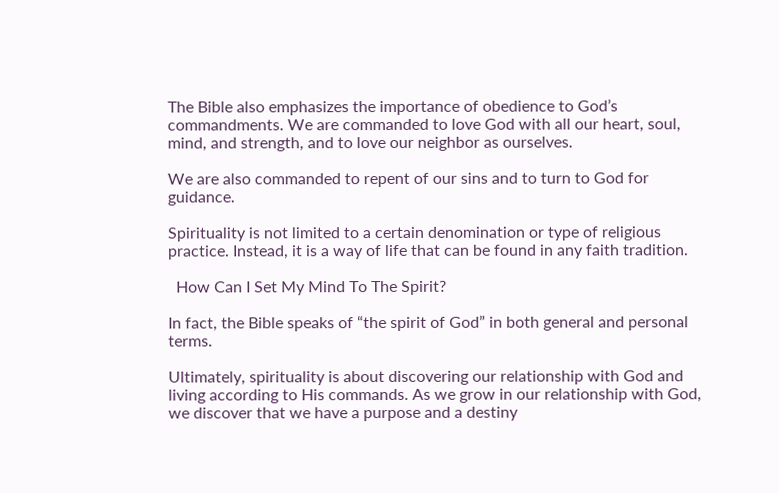The Bible also emphasizes the importance of obedience to God’s commandments. We are commanded to love God with all our heart, soul, mind, and strength, and to love our neighbor as ourselves.

We are also commanded to repent of our sins and to turn to God for guidance.

Spirituality is not limited to a certain denomination or type of religious practice. Instead, it is a way of life that can be found in any faith tradition.

  How Can I Set My Mind To The Spirit?

In fact, the Bible speaks of “the spirit of God” in both general and personal terms.

Ultimately, spirituality is about discovering our relationship with God and living according to His commands. As we grow in our relationship with God, we discover that we have a purpose and a destiny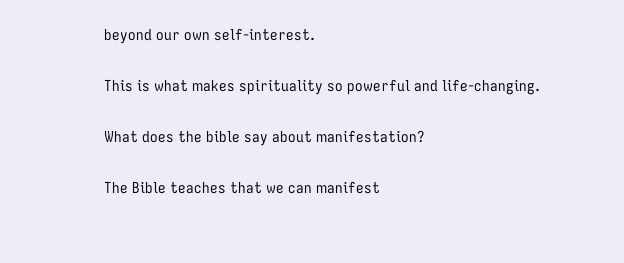beyond our own self-interest.

This is what makes spirituality so powerful and life-changing.

What does the bible say about manifestation?

The Bible teaches that we can manifest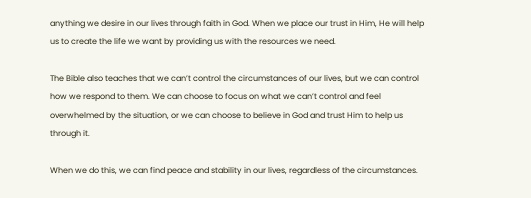anything we desire in our lives through faith in God. When we place our trust in Him, He will help us to create the life we want by providing us with the resources we need.

The Bible also teaches that we can’t control the circumstances of our lives, but we can control how we respond to them. We can choose to focus on what we can’t control and feel overwhelmed by the situation, or we can choose to believe in God and trust Him to help us through it.

When we do this, we can find peace and stability in our lives, regardless of the circumstances.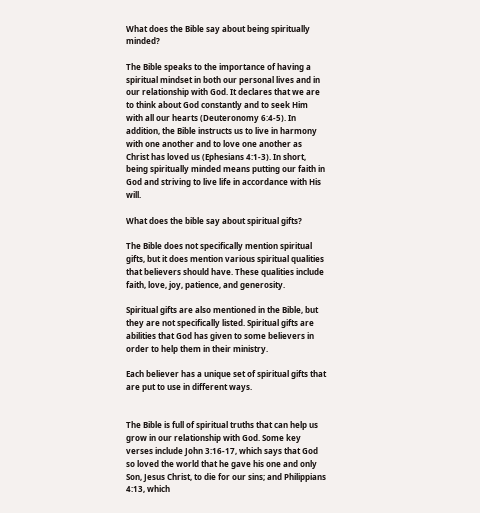What does the Bible say about being spiritually minded?

The Bible speaks to the importance of having a spiritual mindset in both our personal lives and in our relationship with God. It declares that we are to think about God constantly and to seek Him with all our hearts (Deuteronomy 6:4-5). In addition, the Bible instructs us to live in harmony with one another and to love one another as Christ has loved us (Ephesians 4:1-3). In short, being spiritually minded means putting our faith in God and striving to live life in accordance with His will.

What does the bible say about spiritual gifts?

The Bible does not specifically mention spiritual gifts, but it does mention various spiritual qualities that believers should have. These qualities include faith, love, joy, patience, and generosity.

Spiritual gifts are also mentioned in the Bible, but they are not specifically listed. Spiritual gifts are abilities that God has given to some believers in order to help them in their ministry.

Each believer has a unique set of spiritual gifts that are put to use in different ways.


The Bible is full of spiritual truths that can help us grow in our relationship with God. Some key verses include John 3:16-17, which says that God so loved the world that he gave his one and only Son, Jesus Christ, to die for our sins; and Philippians 4:13, which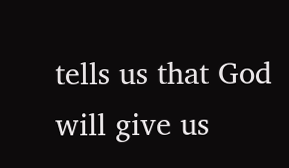tells us that God will give us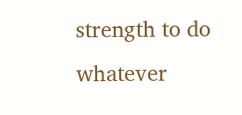strength to do whatever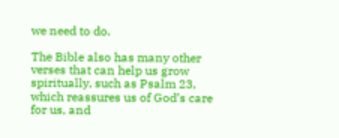we need to do.

The Bible also has many other verses that can help us grow spiritually, such as Psalm 23, which reassures us of God’s care for us, and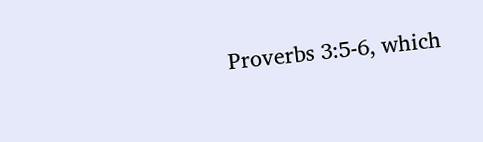Proverbs 3:5-6, which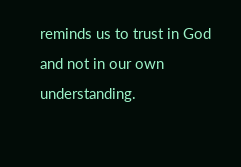reminds us to trust in God and not in our own understanding.